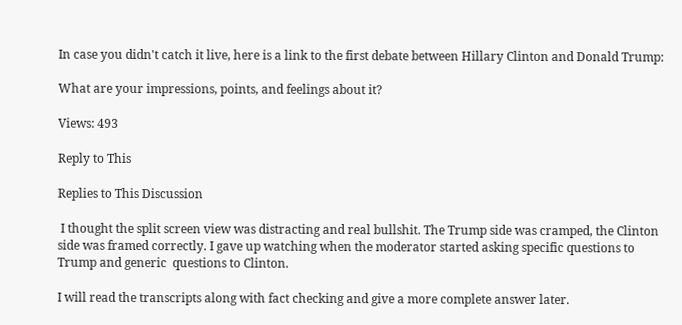In case you didn't catch it live, here is a link to the first debate between Hillary Clinton and Donald Trump:

What are your impressions, points, and feelings about it?

Views: 493

Reply to This

Replies to This Discussion

 I thought the split screen view was distracting and real bullshit. The Trump side was cramped, the Clinton side was framed correctly. I gave up watching when the moderator started asking specific questions to Trump and generic  questions to Clinton.

I will read the transcripts along with fact checking and give a more complete answer later.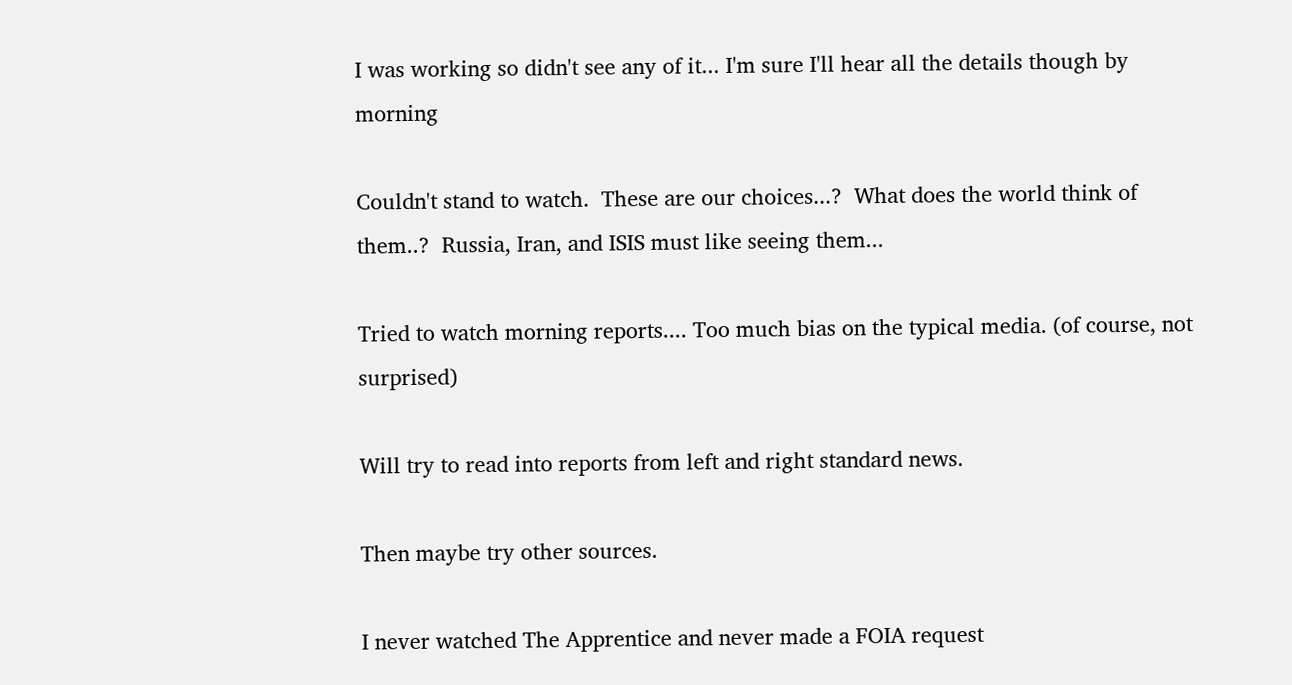I was working so didn't see any of it... I'm sure I'll hear all the details though by morning

Couldn't stand to watch.  These are our choices...?  What does the world think of them..?  Russia, Iran, and ISIS must like seeing them...

Tried to watch morning reports.... Too much bias on the typical media. (of course, not surprised)

Will try to read into reports from left and right standard news.

Then maybe try other sources.

I never watched The Apprentice and never made a FOIA request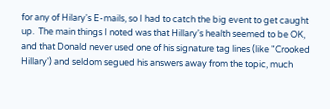for any of Hilary's E-mails, so I had to catch the big event to get caught up.  The main things I noted was that Hillary's health seemed to be OK, and that Donald never used one of his signature tag lines (like "Crooked Hillary') and seldom segued his answers away from the topic, much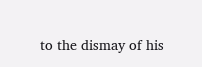to the dismay of his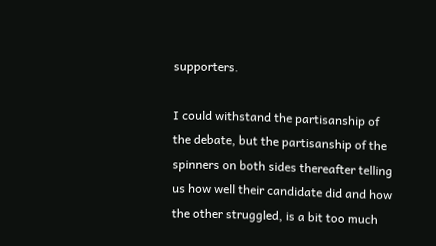supporters.

I could withstand the partisanship of the debate, but the partisanship of the spinners on both sides thereafter telling us how well their candidate did and how the other struggled, is a bit too much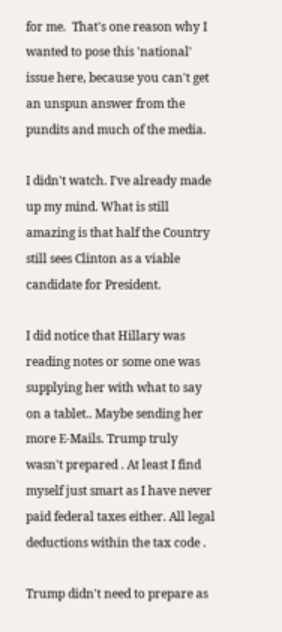for me.  That's one reason why I wanted to pose this 'national' issue here, because you can't get an unspun answer from the pundits and much of the media.

I didn't watch. I've already made up my mind. What is still amazing is that half the Country still sees Clinton as a viable candidate for President.

I did notice that Hillary was reading notes or some one was supplying her with what to say on a tablet.. Maybe sending her more E-Mails. Trump truly wasn't prepared . At least I find myself just smart as I have never paid federal taxes either. All legal deductions within the tax code .

Trump didn't need to prepare as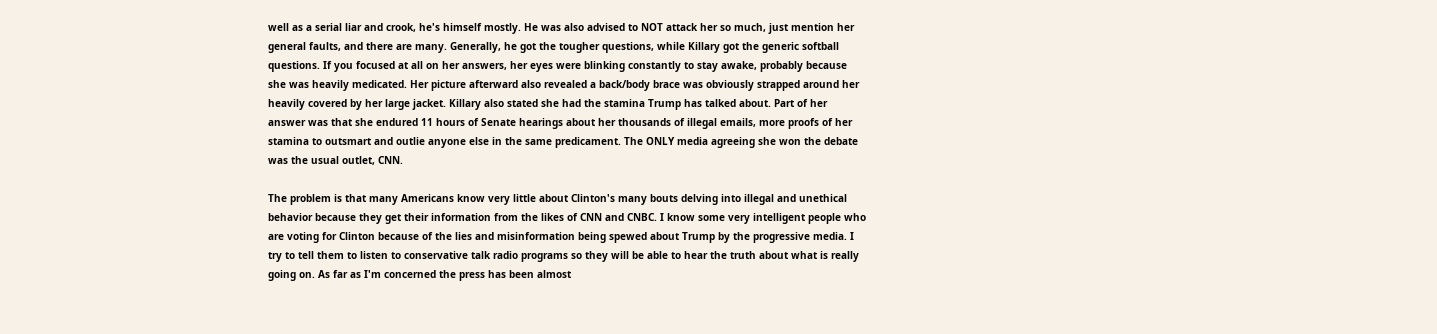well as a serial liar and crook, he's himself mostly. He was also advised to NOT attack her so much, just mention her general faults, and there are many. Generally, he got the tougher questions, while Killary got the generic softball questions. If you focused at all on her answers, her eyes were blinking constantly to stay awake, probably because she was heavily medicated. Her picture afterward also revealed a back/body brace was obviously strapped around her heavily covered by her large jacket. Killary also stated she had the stamina Trump has talked about. Part of her answer was that she endured 11 hours of Senate hearings about her thousands of illegal emails, more proofs of her stamina to outsmart and outlie anyone else in the same predicament. The ONLY media agreeing she won the debate was the usual outlet, CNN.

The problem is that many Americans know very little about Clinton's many bouts delving into illegal and unethical behavior because they get their information from the likes of CNN and CNBC. I know some very intelligent people who are voting for Clinton because of the lies and misinformation being spewed about Trump by the progressive media. I try to tell them to listen to conservative talk radio programs so they will be able to hear the truth about what is really going on. As far as I'm concerned the press has been almost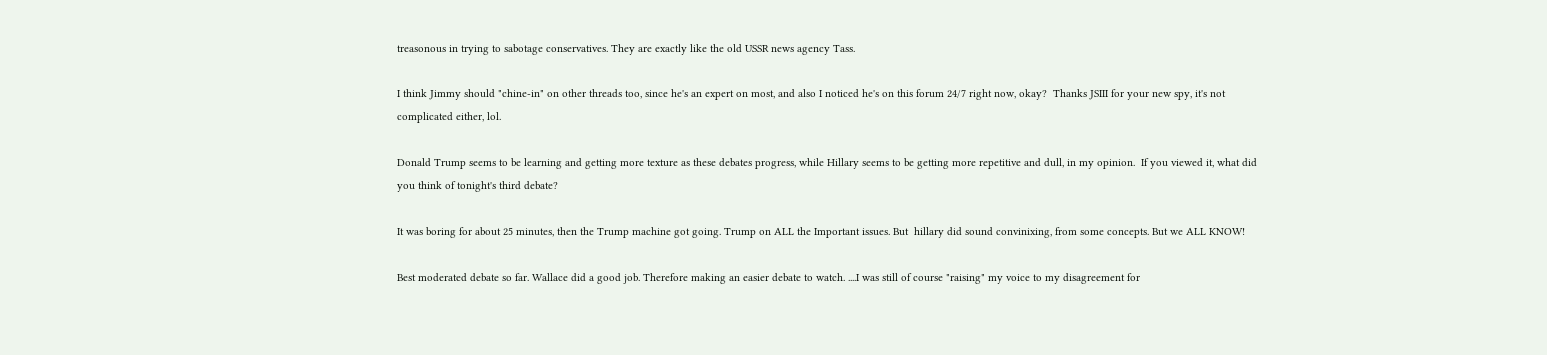treasonous in trying to sabotage conservatives. They are exactly like the old USSR news agency Tass.

I think Jimmy should "chine-in" on other threads too, since he's an expert on most, and also I noticed he's on this forum 24/7 right now, okay?  Thanks JSIII for your new spy, it's not complicated either, lol.

Donald Trump seems to be learning and getting more texture as these debates progress, while Hillary seems to be getting more repetitive and dull, in my opinion.  If you viewed it, what did you think of tonight's third debate?

It was boring for about 25 minutes, then the Trump machine got going. Trump on ALL the Important issues. But  hillary did sound convinixing, from some concepts. But we ALL KNOW!

Best moderated debate so far. Wallace did a good job. Therefore making an easier debate to watch. ....I was still of course "raising" my voice to my disagreement for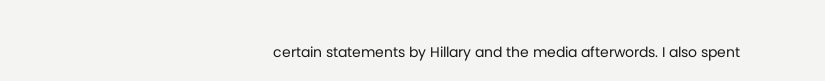certain statements by Hillary and the media afterwords. I also spent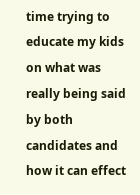time trying to educate my kids on what was really being said by both candidates and how it can effect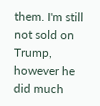them. I'm still not sold on Trump, however he did much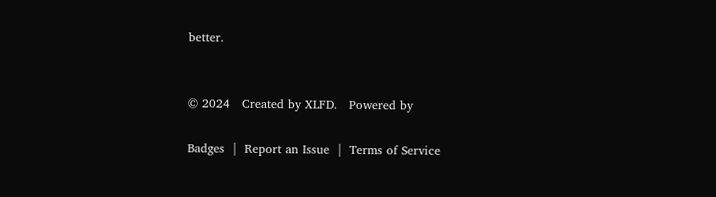better.


© 2024   Created by XLFD.   Powered by

Badges  |  Report an Issue  |  Terms of Service